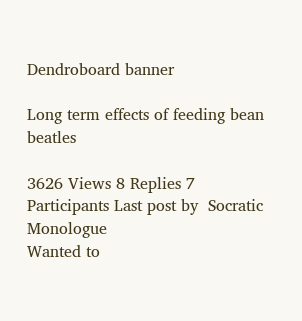Dendroboard banner

Long term effects of feeding bean beatles

3626 Views 8 Replies 7 Participants Last post by  Socratic Monologue
Wanted to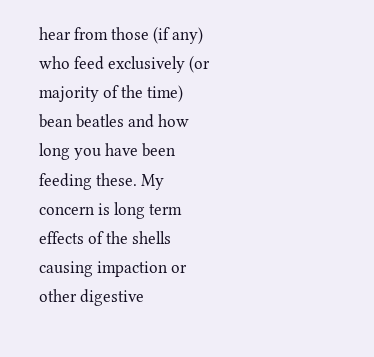hear from those (if any) who feed exclusively (or majority of the time) bean beatles and how long you have been feeding these. My concern is long term effects of the shells causing impaction or other digestive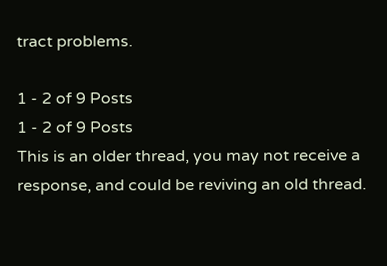tract problems.

1 - 2 of 9 Posts
1 - 2 of 9 Posts
This is an older thread, you may not receive a response, and could be reviving an old thread.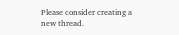Please consider creating a new thread.